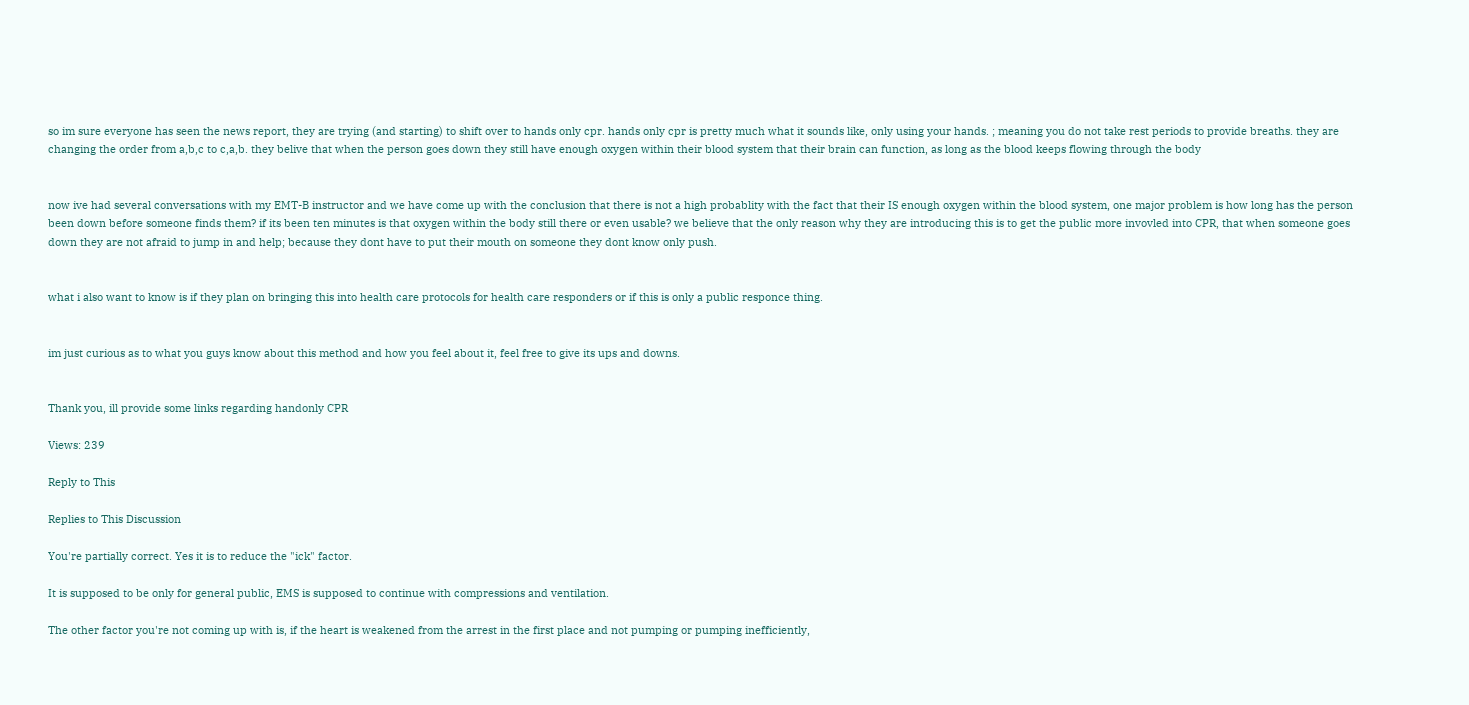so im sure everyone has seen the news report, they are trying (and starting) to shift over to hands only cpr. hands only cpr is pretty much what it sounds like, only using your hands. ; meaning you do not take rest periods to provide breaths. they are changing the order from a,b,c to c,a,b. they belive that when the person goes down they still have enough oxygen within their blood system that their brain can function, as long as the blood keeps flowing through the body


now ive had several conversations with my EMT-B instructor and we have come up with the conclusion that there is not a high probablity with the fact that their IS enough oxygen within the blood system, one major problem is how long has the person been down before someone finds them? if its been ten minutes is that oxygen within the body still there or even usable? we believe that the only reason why they are introducing this is to get the public more invovled into CPR, that when someone goes down they are not afraid to jump in and help; because they dont have to put their mouth on someone they dont know only push.


what i also want to know is if they plan on bringing this into health care protocols for health care responders or if this is only a public responce thing.


im just curious as to what you guys know about this method and how you feel about it, feel free to give its ups and downs.


Thank you, ill provide some links regarding handonly CPR

Views: 239

Reply to This

Replies to This Discussion

You're partially correct. Yes it is to reduce the "ick" factor.

It is supposed to be only for general public, EMS is supposed to continue with compressions and ventilation.

The other factor you're not coming up with is, if the heart is weakened from the arrest in the first place and not pumping or pumping inefficiently,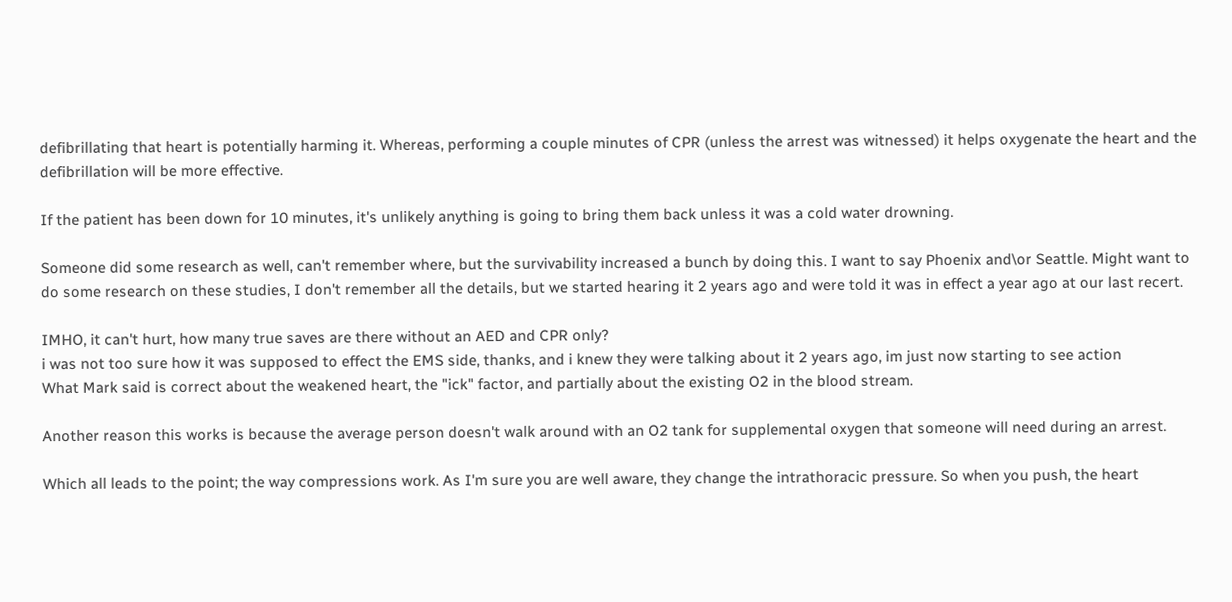defibrillating that heart is potentially harming it. Whereas, performing a couple minutes of CPR (unless the arrest was witnessed) it helps oxygenate the heart and the defibrillation will be more effective.

If the patient has been down for 10 minutes, it's unlikely anything is going to bring them back unless it was a cold water drowning.

Someone did some research as well, can't remember where, but the survivability increased a bunch by doing this. I want to say Phoenix and\or Seattle. Might want to do some research on these studies, I don't remember all the details, but we started hearing it 2 years ago and were told it was in effect a year ago at our last recert.

IMHO, it can't hurt, how many true saves are there without an AED and CPR only?
i was not too sure how it was supposed to effect the EMS side, thanks, and i knew they were talking about it 2 years ago, im just now starting to see action
What Mark said is correct about the weakened heart, the "ick" factor, and partially about the existing O2 in the blood stream.

Another reason this works is because the average person doesn't walk around with an O2 tank for supplemental oxygen that someone will need during an arrest.

Which all leads to the point; the way compressions work. As I'm sure you are well aware, they change the intrathoracic pressure. So when you push, the heart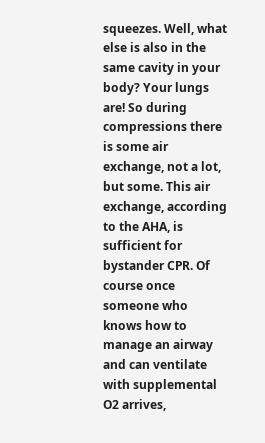squeezes. Well, what else is also in the same cavity in your body? Your lungs are! So during compressions there is some air exchange, not a lot, but some. This air exchange, according to the AHA, is sufficient for bystander CPR. Of course once someone who knows how to manage an airway and can ventilate with supplemental O2 arrives,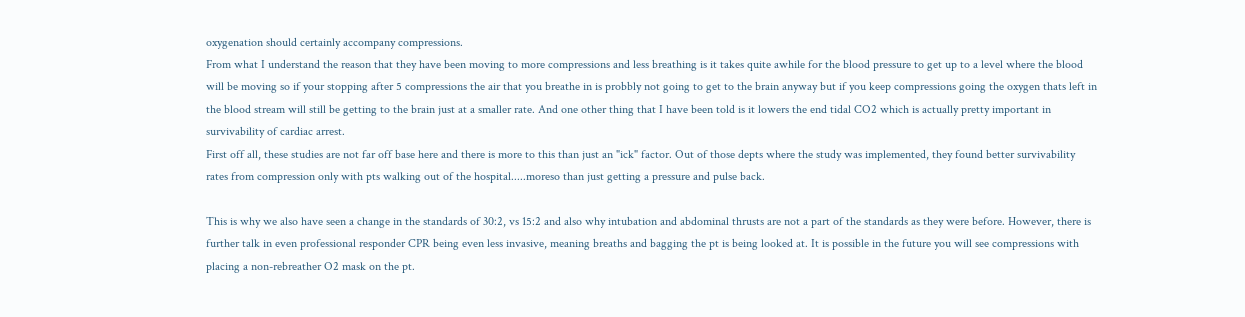oxygenation should certainly accompany compressions.
From what I understand the reason that they have been moving to more compressions and less breathing is it takes quite awhile for the blood pressure to get up to a level where the blood will be moving so if your stopping after 5 compressions the air that you breathe in is probbly not going to get to the brain anyway but if you keep compressions going the oxygen thats left in the blood stream will still be getting to the brain just at a smaller rate. And one other thing that I have been told is it lowers the end tidal CO2 which is actually pretty important in survivability of cardiac arrest.
First off all, these studies are not far off base here and there is more to this than just an "ick" factor. Out of those depts where the study was implemented, they found better survivability rates from compression only with pts walking out of the hospital.....moreso than just getting a pressure and pulse back.

This is why we also have seen a change in the standards of 30:2, vs 15:2 and also why intubation and abdominal thrusts are not a part of the standards as they were before. However, there is further talk in even professional responder CPR being even less invasive, meaning breaths and bagging the pt is being looked at. It is possible in the future you will see compressions with placing a non-rebreather O2 mask on the pt.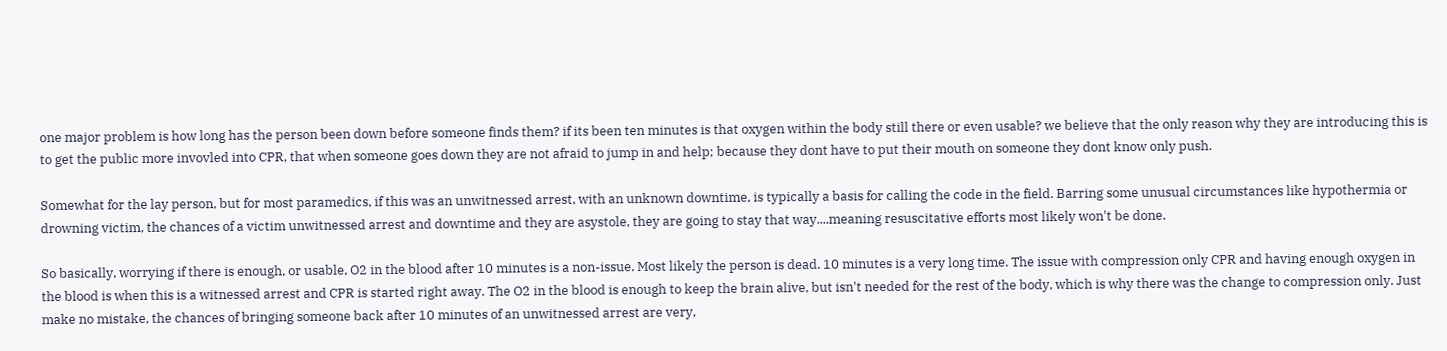one major problem is how long has the person been down before someone finds them? if its been ten minutes is that oxygen within the body still there or even usable? we believe that the only reason why they are introducing this is to get the public more invovled into CPR, that when someone goes down they are not afraid to jump in and help; because they dont have to put their mouth on someone they dont know only push.

Somewhat for the lay person, but for most paramedics, if this was an unwitnessed arrest, with an unknown downtime, is typically a basis for calling the code in the field. Barring some unusual circumstances like hypothermia or drowning victim, the chances of a victim unwitnessed arrest and downtime and they are asystole, they are going to stay that way....meaning resuscitative efforts most likely won't be done.

So basically, worrying if there is enough, or usable, O2 in the blood after 10 minutes is a non-issue. Most likely the person is dead. 10 minutes is a very long time. The issue with compression only CPR and having enough oxygen in the blood is when this is a witnessed arrest and CPR is started right away. The O2 in the blood is enough to keep the brain alive, but isn't needed for the rest of the body, which is why there was the change to compression only. Just make no mistake, the chances of bringing someone back after 10 minutes of an unwitnessed arrest are very,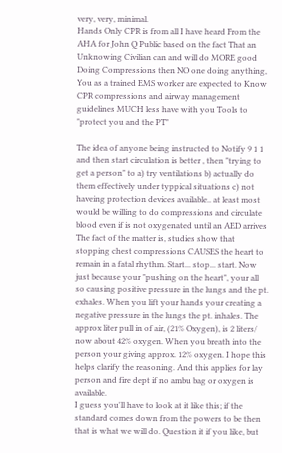very, very, minimal.
Hands Only CPR is from all I have heard From the AHA for John Q Public based on the fact That an Unknowing Civilian can and will do MORE good Doing Compressions then NO one doing anything, You as a trained EMS worker are expected to Know CPR compressions and airway management guidelines MUCH less have with you Tools to "protect you and the PT"

The idea of anyone being instructed to Notify 9 1 1 and then start circulation is better , then "trying to get a person" to a) try ventilations b) actually do them effectively under typpical situations c) not haveing protection devices available.. at least most would be willing to do compressions and circulate blood even if is not oxygenated until an AED arrives
The fact of the matter is, studies show that stopping chest compressions CAUSES the heart to remain in a fatal rhythm. Start... stop... start. Now just because your "pushing on the heart", your all so causing positive pressure in the lungs and the pt. exhales. When you lift your hands your creating a negative pressure in the lungs the pt. inhales. The approx liter pull in of air, (21% Oxygen), is 2 liters/ now about 42% oxygen. When you breath into the person your giving approx. 12% oxygen. I hope this helps clarify the reasoning. And this applies for lay person and fire dept if no ambu bag or oxygen is available.
I guess you'll have to look at it like this; if the standard comes down from the powers to be then that is what we will do. Question it if you like, but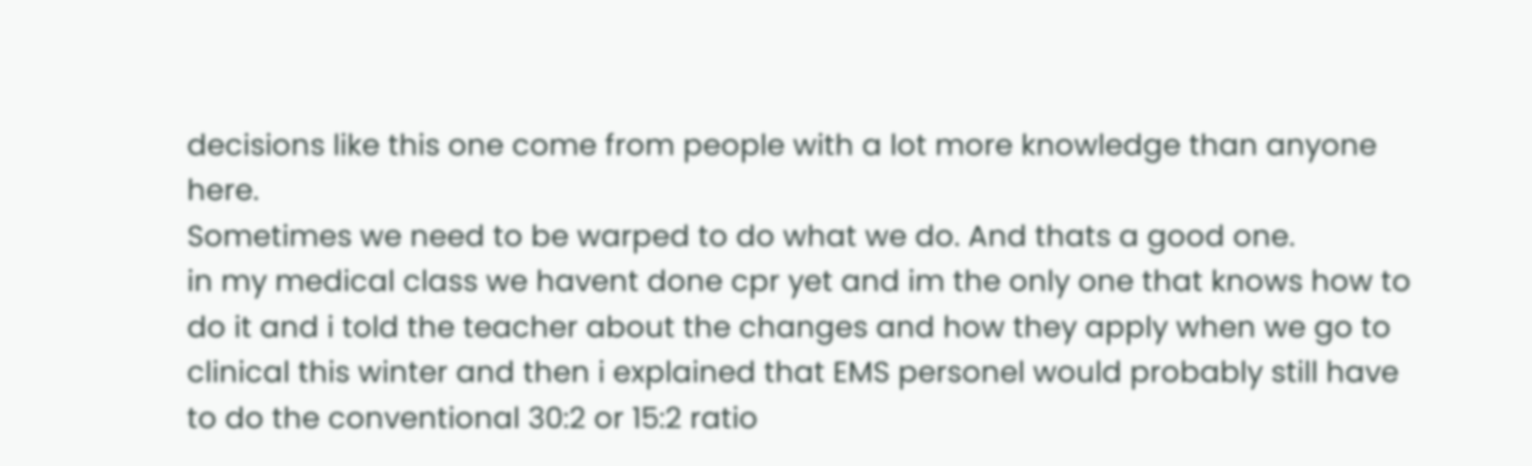decisions like this one come from people with a lot more knowledge than anyone here.
Sometimes we need to be warped to do what we do. And thats a good one.
in my medical class we havent done cpr yet and im the only one that knows how to do it and i told the teacher about the changes and how they apply when we go to clinical this winter and then i explained that EMS personel would probably still have to do the conventional 30:2 or 15:2 ratio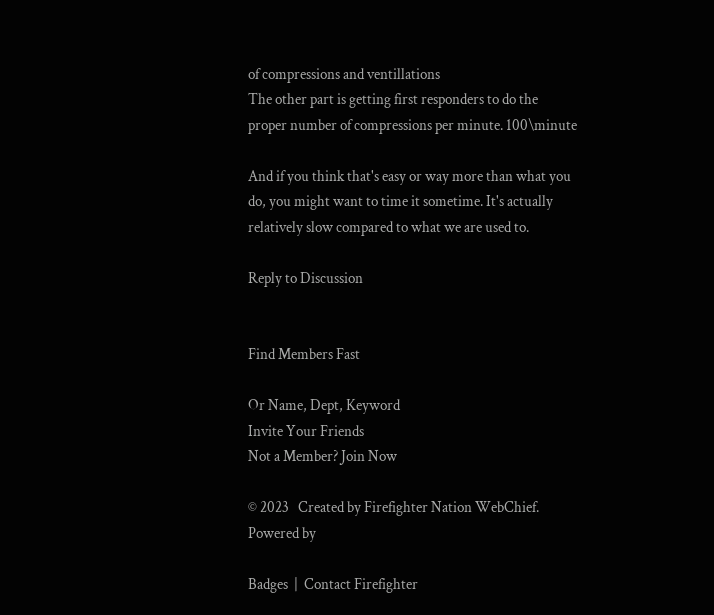of compressions and ventillations
The other part is getting first responders to do the proper number of compressions per minute. 100\minute

And if you think that's easy or way more than what you do, you might want to time it sometime. It's actually relatively slow compared to what we are used to.

Reply to Discussion


Find Members Fast

Or Name, Dept, Keyword
Invite Your Friends
Not a Member? Join Now

© 2023   Created by Firefighter Nation WebChief.   Powered by

Badges  |  Contact Firefighter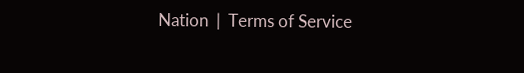Nation  |  Terms of Service